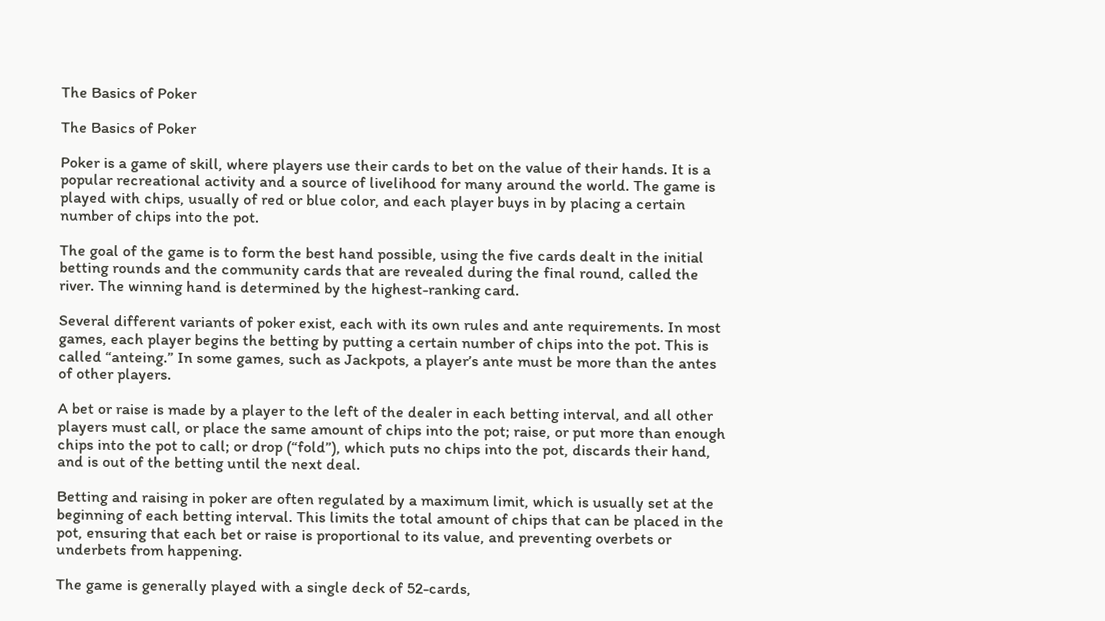The Basics of Poker

The Basics of Poker

Poker is a game of skill, where players use their cards to bet on the value of their hands. It is a popular recreational activity and a source of livelihood for many around the world. The game is played with chips, usually of red or blue color, and each player buys in by placing a certain number of chips into the pot.

The goal of the game is to form the best hand possible, using the five cards dealt in the initial betting rounds and the community cards that are revealed during the final round, called the river. The winning hand is determined by the highest-ranking card.

Several different variants of poker exist, each with its own rules and ante requirements. In most games, each player begins the betting by putting a certain number of chips into the pot. This is called “anteing.” In some games, such as Jackpots, a player’s ante must be more than the antes of other players.

A bet or raise is made by a player to the left of the dealer in each betting interval, and all other players must call, or place the same amount of chips into the pot; raise, or put more than enough chips into the pot to call; or drop (“fold”), which puts no chips into the pot, discards their hand, and is out of the betting until the next deal.

Betting and raising in poker are often regulated by a maximum limit, which is usually set at the beginning of each betting interval. This limits the total amount of chips that can be placed in the pot, ensuring that each bet or raise is proportional to its value, and preventing overbets or underbets from happening.

The game is generally played with a single deck of 52-cards,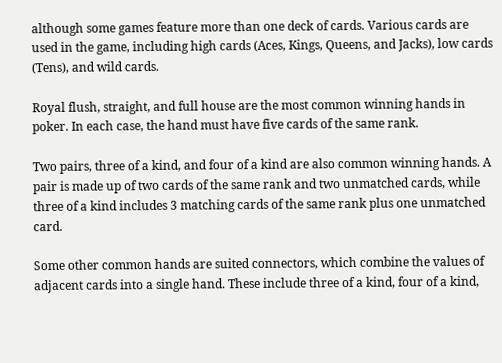although some games feature more than one deck of cards. Various cards are used in the game, including high cards (Aces, Kings, Queens, and Jacks), low cards (Tens), and wild cards.

Royal flush, straight, and full house are the most common winning hands in poker. In each case, the hand must have five cards of the same rank.

Two pairs, three of a kind, and four of a kind are also common winning hands. A pair is made up of two cards of the same rank and two unmatched cards, while three of a kind includes 3 matching cards of the same rank plus one unmatched card.

Some other common hands are suited connectors, which combine the values of adjacent cards into a single hand. These include three of a kind, four of a kind,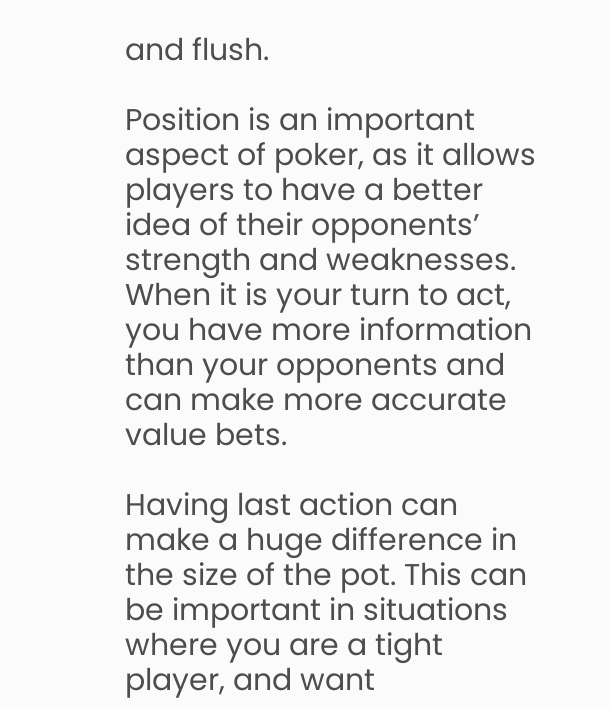and flush.

Position is an important aspect of poker, as it allows players to have a better idea of their opponents’ strength and weaknesses. When it is your turn to act, you have more information than your opponents and can make more accurate value bets.

Having last action can make a huge difference in the size of the pot. This can be important in situations where you are a tight player, and want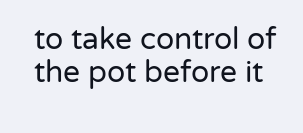to take control of the pot before it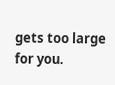gets too large for you.